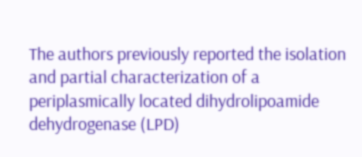The authors previously reported the isolation and partial characterization of a periplasmically located dihydrolipoamide dehydrogenase (LPD)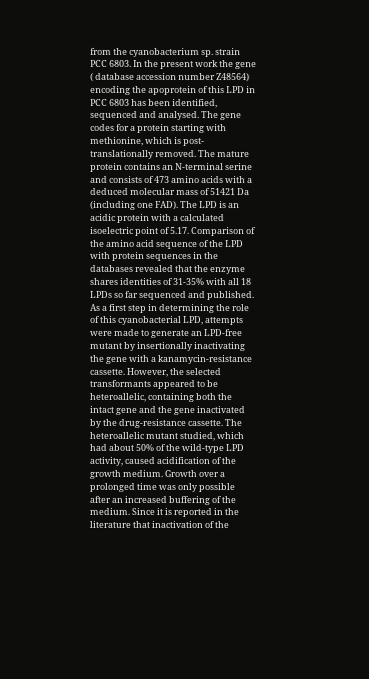from the cyanobacterium sp. strain PCC 6803. In the present work the gene ( database accession number Z48564) encoding the apoprotein of this LPD in PCC 6803 has been identified, sequenced and analysed. The gene codes for a protein starting with methionine, which is post-translationally removed. The mature protein contains an N-terminal serine and consists of 473 amino acids with a deduced molecular mass of 51421 Da (including one FAD). The LPD is an acidic protein with a calculated isoelectric point of 5.17. Comparison of the amino acid sequence of the LPD with protein sequences in the databases revealed that the enzyme shares identities of 31-35% with all 18 LPDs so far sequenced and published. As a first step in determining the role of this cyanobacterial LPD, attempts were made to generate an LPD-free mutant by insertionally inactivating the gene with a kanamycin-resistance cassette. However, the selected transformants appeared to be heteroallelic, containing both the intact gene and the gene inactivated by the drug-resistance cassette. The heteroallelic mutant studied, which had about 50% of the wild-type LPD activity, caused acidification of the growth medium. Growth over a prolonged time was only possible after an increased buffering of the medium. Since it is reported in the literature that inactivation of the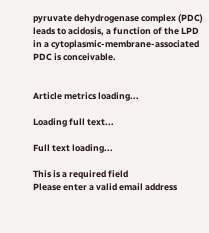pyruvate dehydrogenase complex (PDC) leads to acidosis, a function of the LPD in a cytoplasmic-membrane-associated PDC is conceivable.


Article metrics loading...

Loading full text...

Full text loading...

This is a required field
Please enter a valid email address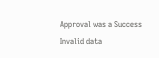Approval was a Success
Invalid data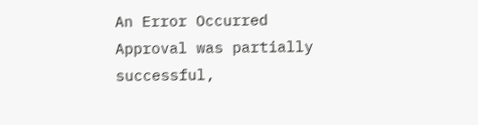An Error Occurred
Approval was partially successful,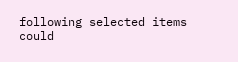following selected items could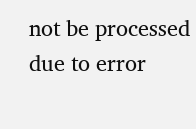not be processed due to error